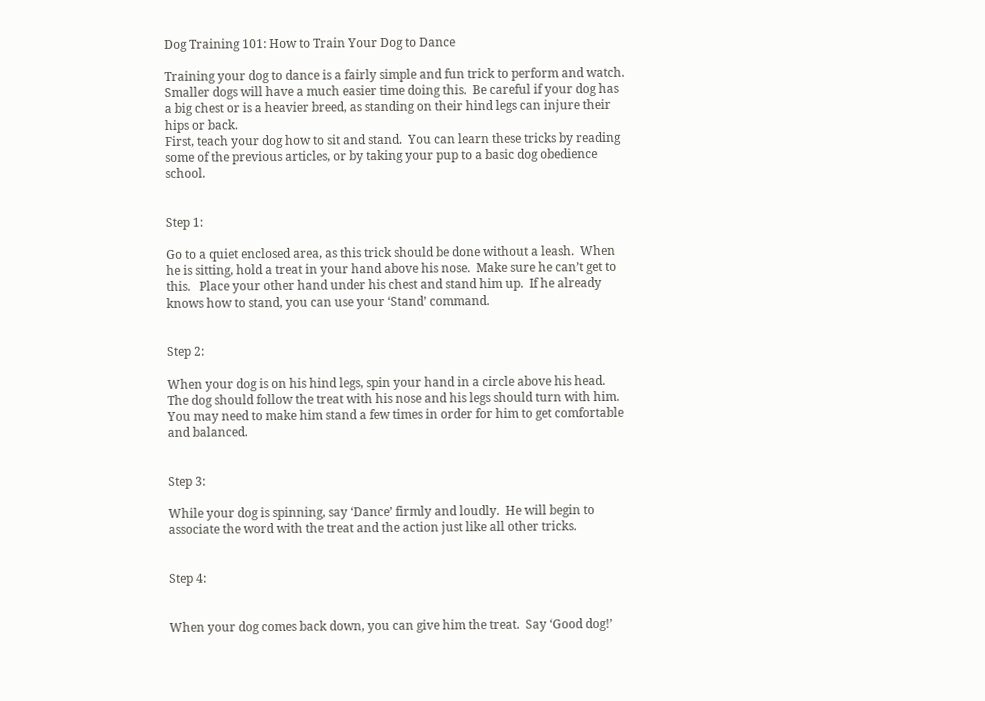Dog Training 101: How to Train Your Dog to Dance

Training your dog to dance is a fairly simple and fun trick to perform and watch.  Smaller dogs will have a much easier time doing this.  Be careful if your dog has a big chest or is a heavier breed, as standing on their hind legs can injure their hips or back.
First, teach your dog how to sit and stand.  You can learn these tricks by reading some of the previous articles, or by taking your pup to a basic dog obedience school.


Step 1:

Go to a quiet enclosed area, as this trick should be done without a leash.  When he is sitting, hold a treat in your hand above his nose.  Make sure he can’t get to this.   Place your other hand under his chest and stand him up.  If he already knows how to stand, you can use your ‘Stand’ command.


Step 2:

When your dog is on his hind legs, spin your hand in a circle above his head.  The dog should follow the treat with his nose and his legs should turn with him.  You may need to make him stand a few times in order for him to get comfortable and balanced.


Step 3:

While your dog is spinning, say ‘Dance’ firmly and loudly.  He will begin to associate the word with the treat and the action just like all other tricks.


Step 4:


When your dog comes back down, you can give him the treat.  Say ‘Good dog!’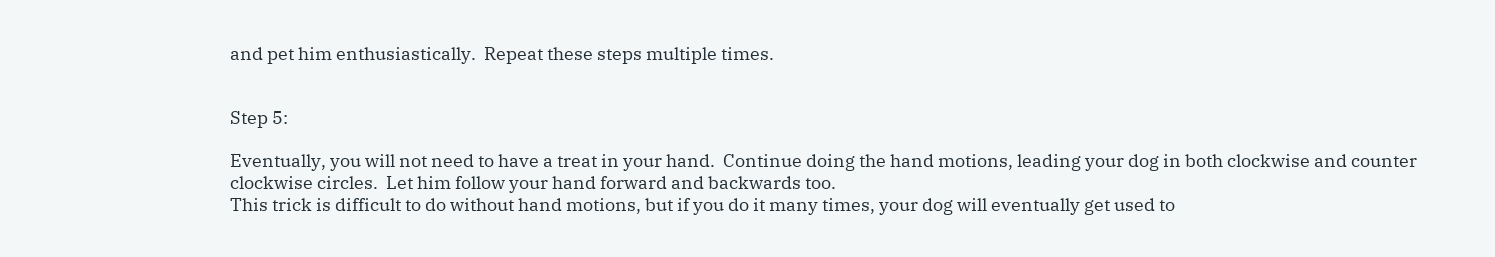and pet him enthusiastically.  Repeat these steps multiple times.


Step 5:

Eventually, you will not need to have a treat in your hand.  Continue doing the hand motions, leading your dog in both clockwise and counter clockwise circles.  Let him follow your hand forward and backwards too.
This trick is difficult to do without hand motions, but if you do it many times, your dog will eventually get used to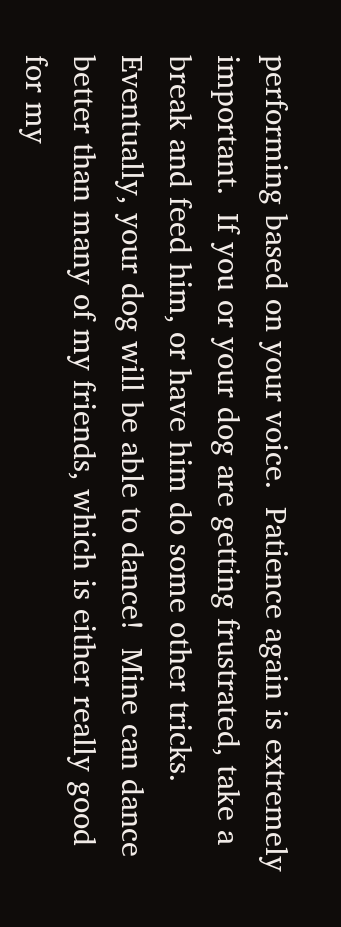performing based on your voice.  Patience again is extremely important.  If you or your dog are getting frustrated, take a break and feed him, or have him do some other tricks.
Eventually, your dog will be able to dance!  Mine can dance better than many of my friends, which is either really good for my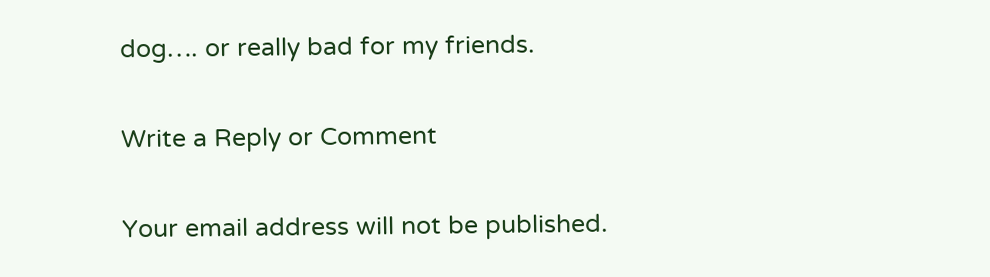dog…. or really bad for my friends.

Write a Reply or Comment

Your email address will not be published.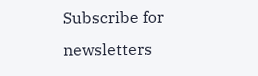Subscribe for newsletters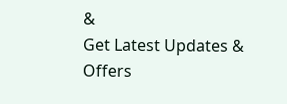&
Get Latest Updates & Offers